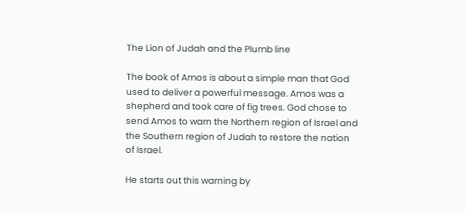The Lion of Judah and the Plumb line

The book of Amos is about a simple man that God used to deliver a powerful message. Amos was a shepherd and took care of fig trees. God chose to send Amos to warn the Northern region of Israel and the Southern region of Judah to restore the nation of Israel.

He starts out this warning by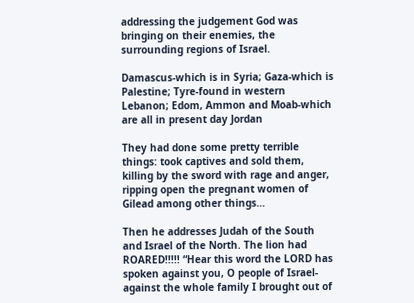addressing the judgement God was bringing on their enemies, the surrounding regions of Israel.

Damascus-which is in Syria; Gaza-which is Palestine; Tyre-found in western Lebanon; Edom, Ammon and Moab-which are all in present day Jordan

They had done some pretty terrible things: took captives and sold them, killing by the sword with rage and anger, ripping open the pregnant women of Gilead among other things…

Then he addresses Judah of the South and Israel of the North. The lion had ROARED!!!!! “Hear this word the LORD has spoken against you, O people of Israel-against the whole family I brought out of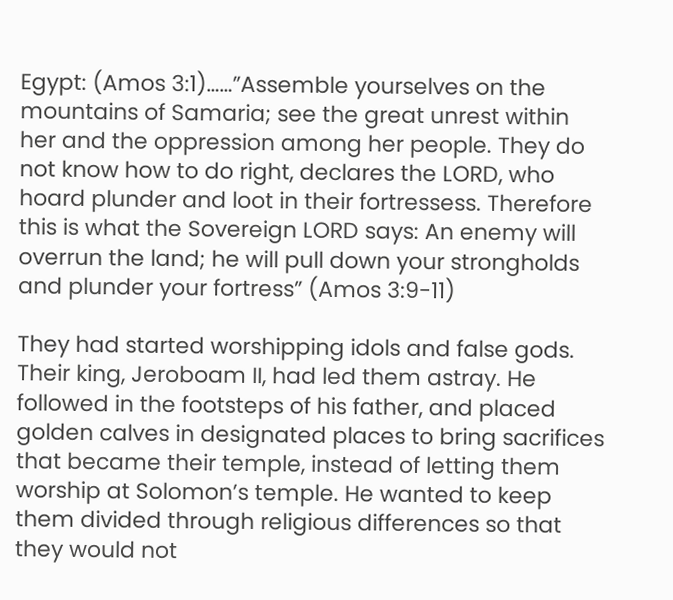Egypt: (Amos 3:1)……”Assemble yourselves on the mountains of Samaria; see the great unrest within her and the oppression among her people. They do not know how to do right, declares the LORD, who hoard plunder and loot in their fortressess. Therefore this is what the Sovereign LORD says: An enemy will overrun the land; he will pull down your strongholds and plunder your fortress” (Amos 3:9-11)

They had started worshipping idols and false gods. Their king, Jeroboam II, had led them astray. He followed in the footsteps of his father, and placed golden calves in designated places to bring sacrifices that became their temple, instead of letting them worship at Solomon’s temple. He wanted to keep them divided through religious differences so that they would not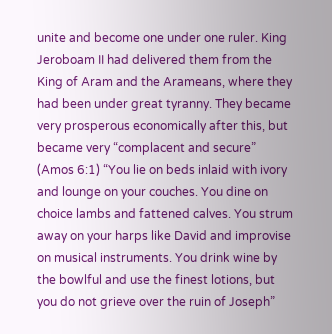unite and become one under one ruler. King Jeroboam II had delivered them from the King of Aram and the Arameans, where they had been under great tyranny. They became very prosperous economically after this, but became very “complacent and secure” (Amos 6:1) “You lie on beds inlaid with ivory and lounge on your couches. You dine on choice lambs and fattened calves. You strum away on your harps like David and improvise on musical instruments. You drink wine by the bowlful and use the finest lotions, but you do not grieve over the ruin of Joseph”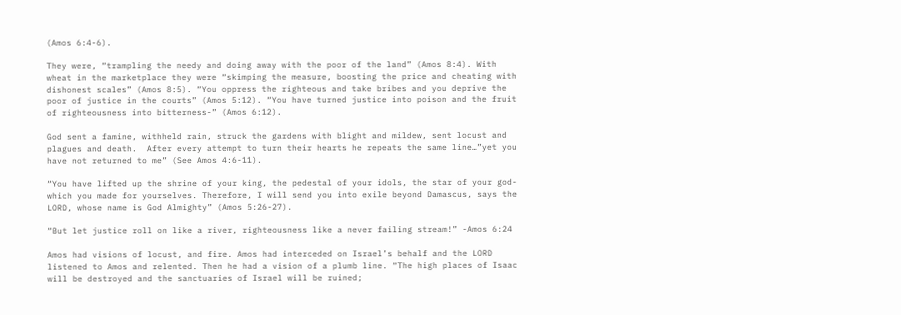(Amos 6:4-6).

They were, “trampling the needy and doing away with the poor of the land” (Amos 8:4). With wheat in the marketplace they were “skimping the measure, boosting the price and cheating with dishonest scales” (Amos 8:5). “You oppress the righteous and take bribes and you deprive the poor of justice in the courts” (Amos 5:12). “You have turned justice into poison and the fruit of righteousness into bitterness-” (Amos 6:12).

God sent a famine, withheld rain, struck the gardens with blight and mildew, sent locust and plagues and death.  After every attempt to turn their hearts he repeats the same line…”yet you have not returned to me” (See Amos 4:6-11).

“You have lifted up the shrine of your king, the pedestal of your idols, the star of your god-which you made for yourselves. Therefore, I will send you into exile beyond Damascus, says the LORD, whose name is God Almighty” (Amos 5:26-27).

“But let justice roll on like a river, righteousness like a never failing stream!” -Amos 6:24

Amos had visions of locust, and fire. Amos had interceded on Israel’s behalf and the LORD listened to Amos and relented. Then he had a vision of a plumb line. “The high places of Isaac will be destroyed and the sanctuaries of Israel will be ruined;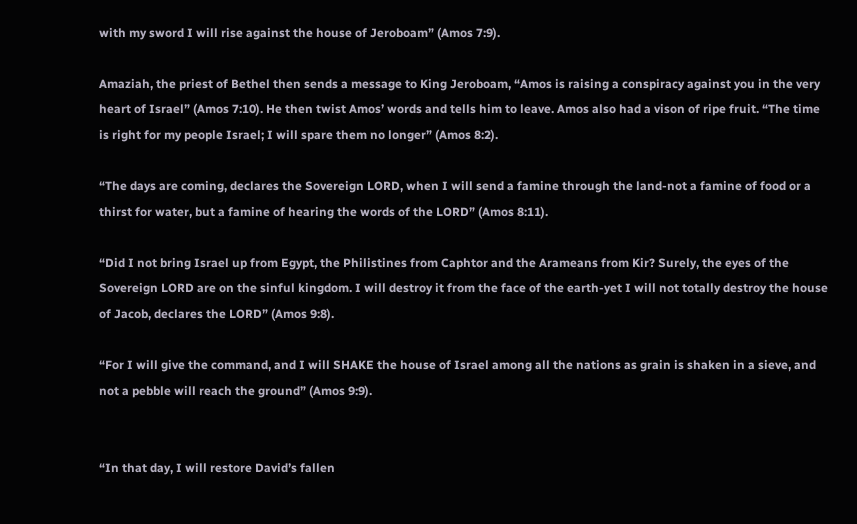with my sword I will rise against the house of Jeroboam” (Amos 7:9).

Amaziah, the priest of Bethel then sends a message to King Jeroboam, “Amos is raising a conspiracy against you in the very heart of Israel” (Amos 7:10). He then twist Amos’ words and tells him to leave. Amos also had a vison of ripe fruit. “The time is right for my people Israel; I will spare them no longer” (Amos 8:2).

“The days are coming, declares the Sovereign LORD, when I will send a famine through the land-not a famine of food or a thirst for water, but a famine of hearing the words of the LORD” (Amos 8:11).

“Did I not bring Israel up from Egypt, the Philistines from Caphtor and the Arameans from Kir? Surely, the eyes of the Sovereign LORD are on the sinful kingdom. I will destroy it from the face of the earth-yet I will not totally destroy the house of Jacob, declares the LORD” (Amos 9:8).

“For I will give the command, and I will SHAKE the house of Israel among all the nations as grain is shaken in a sieve, and not a pebble will reach the ground” (Amos 9:9).


“In that day, I will restore David’s fallen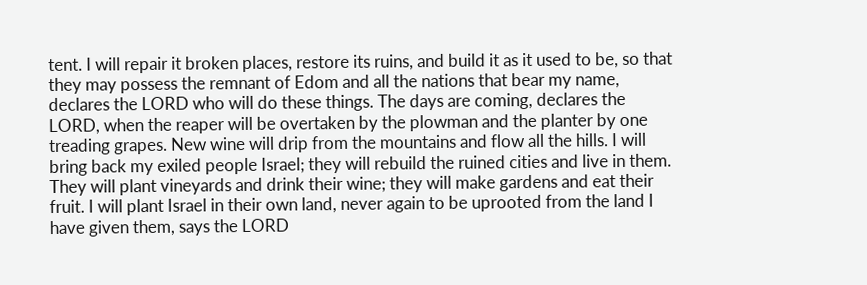tent. I will repair it broken places, restore its ruins, and build it as it used to be, so that they may possess the remnant of Edom and all the nations that bear my name, declares the LORD who will do these things. The days are coming, declares the LORD, when the reaper will be overtaken by the plowman and the planter by one treading grapes. New wine will drip from the mountains and flow all the hills. I will bring back my exiled people Israel; they will rebuild the ruined cities and live in them. They will plant vineyards and drink their wine; they will make gardens and eat their fruit. I will plant Israel in their own land, never again to be uprooted from the land I have given them, says the LORD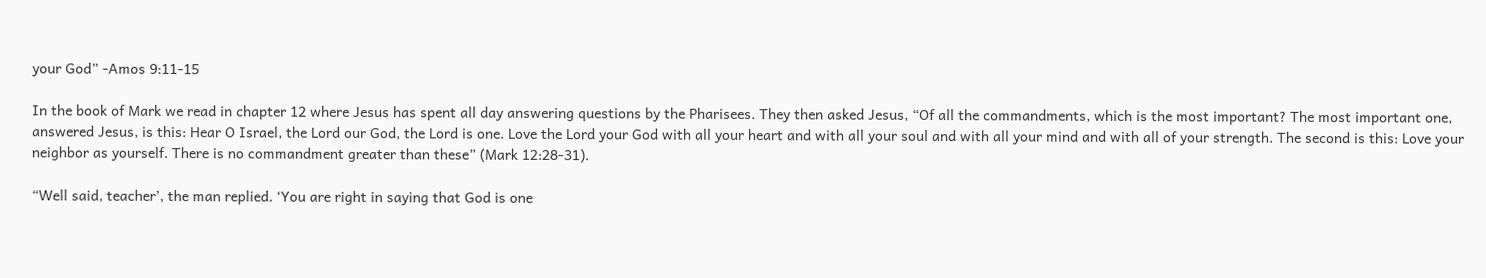your God” -Amos 9:11-15

In the book of Mark we read in chapter 12 where Jesus has spent all day answering questions by the Pharisees. They then asked Jesus, “Of all the commandments, which is the most important? The most important one, answered Jesus, is this: Hear O Israel, the Lord our God, the Lord is one. Love the Lord your God with all your heart and with all your soul and with all your mind and with all of your strength. The second is this: Love your neighbor as yourself. There is no commandment greater than these” (Mark 12:28-31).

“Well said, teacher’, the man replied. ‘You are right in saying that God is one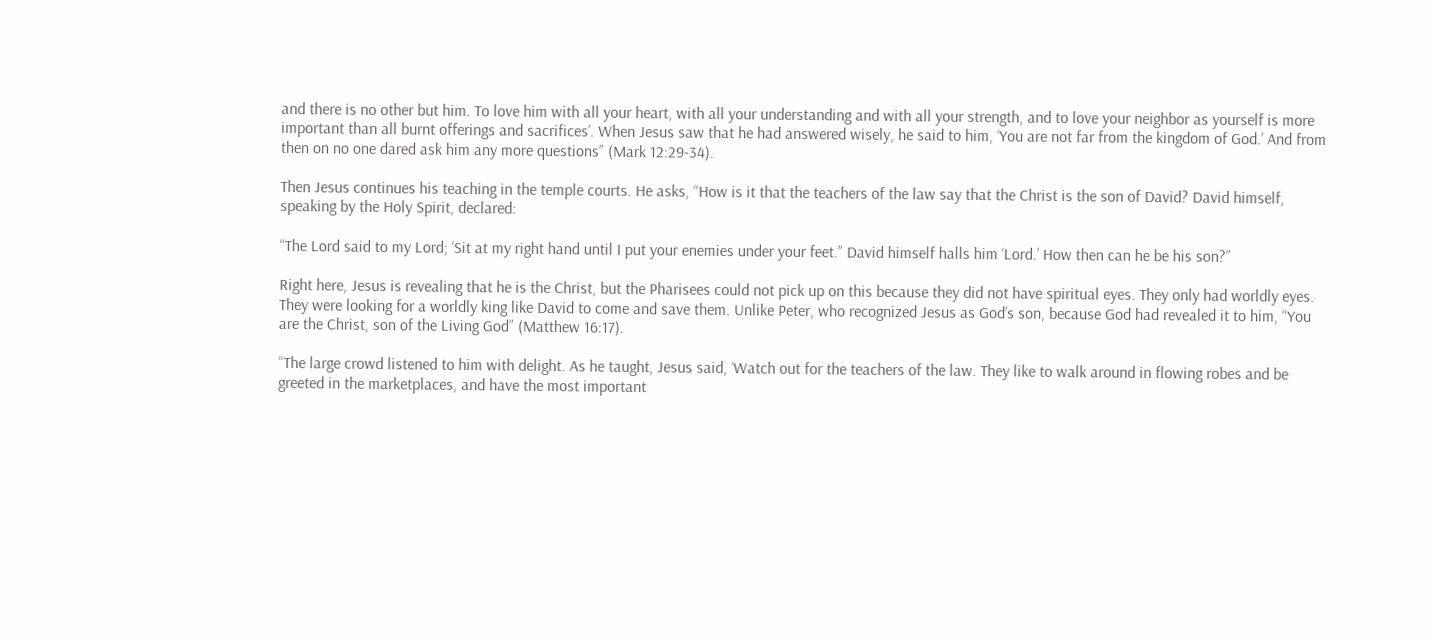and there is no other but him. To love him with all your heart, with all your understanding and with all your strength, and to love your neighbor as yourself is more important than all burnt offerings and sacrifices’. When Jesus saw that he had answered wisely, he said to him, ‘You are not far from the kingdom of God.’ And from then on no one dared ask him any more questions” (Mark 12:29-34).

Then Jesus continues his teaching in the temple courts. He asks, “How is it that the teachers of the law say that the Christ is the son of David? David himself, speaking by the Holy Spirit, declared:

“The Lord said to my Lord; ‘Sit at my right hand until I put your enemies under your feet.” David himself halls him ‘Lord.’ How then can he be his son?”

Right here, Jesus is revealing that he is the Christ, but the Pharisees could not pick up on this because they did not have spiritual eyes. They only had worldly eyes. They were looking for a worldly king like David to come and save them. Unlike Peter, who recognized Jesus as God’s son, because God had revealed it to him, “You are the Christ, son of the Living God” (Matthew 16:17).

“The large crowd listened to him with delight. As he taught, Jesus said, ‘Watch out for the teachers of the law. They like to walk around in flowing robes and be greeted in the marketplaces, and have the most important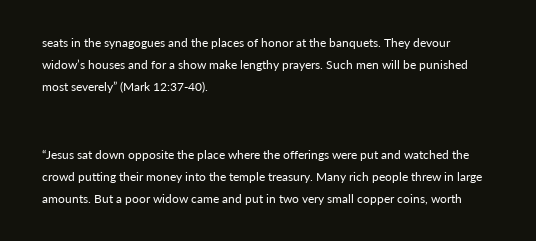seats in the synagogues and the places of honor at the banquets. They devour widow’s houses and for a show make lengthy prayers. Such men will be punished most severely” (Mark 12:37-40).


“Jesus sat down opposite the place where the offerings were put and watched the crowd putting their money into the temple treasury. Many rich people threw in large amounts. But a poor widow came and put in two very small copper coins, worth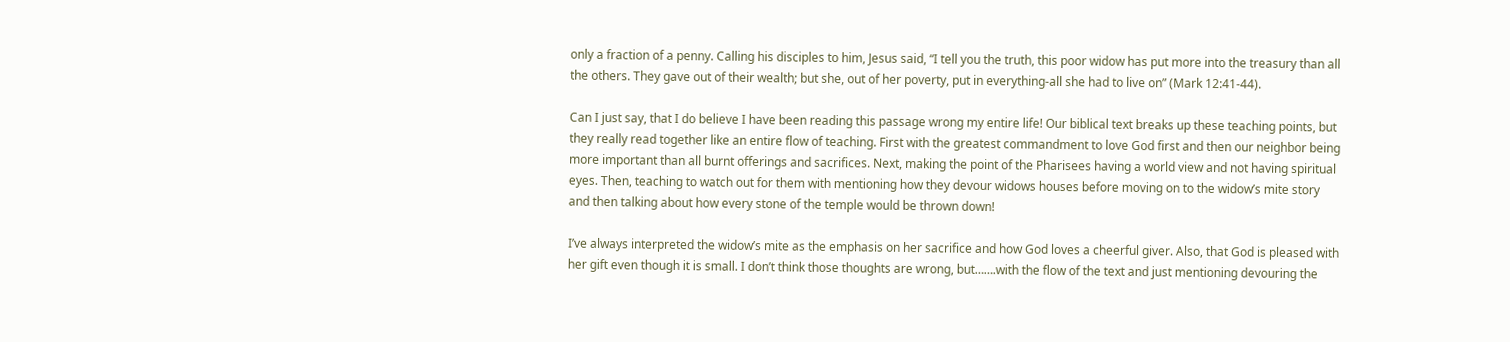only a fraction of a penny. Calling his disciples to him, Jesus said, “I tell you the truth, this poor widow has put more into the treasury than all the others. They gave out of their wealth; but she, out of her poverty, put in everything-all she had to live on” (Mark 12:41-44).

Can I just say, that I do believe I have been reading this passage wrong my entire life! Our biblical text breaks up these teaching points, but they really read together like an entire flow of teaching. First with the greatest commandment to love God first and then our neighbor being more important than all burnt offerings and sacrifices. Next, making the point of the Pharisees having a world view and not having spiritual eyes. Then, teaching to watch out for them with mentioning how they devour widows houses before moving on to the widow’s mite story and then talking about how every stone of the temple would be thrown down!

I’ve always interpreted the widow’s mite as the emphasis on her sacrifice and how God loves a cheerful giver. Also, that God is pleased with her gift even though it is small. I don’t think those thoughts are wrong, but…….with the flow of the text and just mentioning devouring the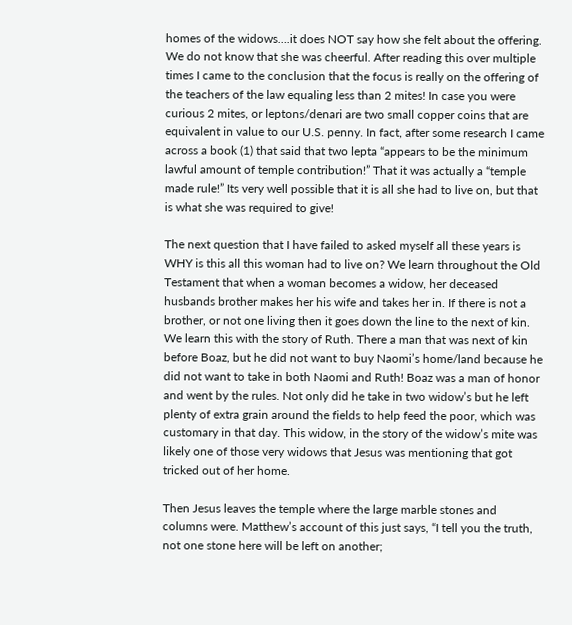homes of the widows….it does NOT say how she felt about the offering. We do not know that she was cheerful. After reading this over multiple times I came to the conclusion that the focus is really on the offering of the teachers of the law equaling less than 2 mites! In case you were curious 2 mites, or leptons/denari are two small copper coins that are equivalent in value to our U.S. penny. In fact, after some research I came across a book (1) that said that two lepta “appears to be the minimum lawful amount of temple contribution!” That it was actually a “temple made rule!” Its very well possible that it is all she had to live on, but that is what she was required to give!

The next question that I have failed to asked myself all these years is WHY is this all this woman had to live on? We learn throughout the Old Testament that when a woman becomes a widow, her deceased husbands brother makes her his wife and takes her in. If there is not a brother, or not one living then it goes down the line to the next of kin. We learn this with the story of Ruth. There a man that was next of kin before Boaz, but he did not want to buy Naomi’s home/land because he did not want to take in both Naomi and Ruth! Boaz was a man of honor and went by the rules. Not only did he take in two widow’s but he left plenty of extra grain around the fields to help feed the poor, which was customary in that day. This widow, in the story of the widow’s mite was likely one of those very widows that Jesus was mentioning that got tricked out of her home.

Then Jesus leaves the temple where the large marble stones and columns were. Matthew’s account of this just says, “I tell you the truth, not one stone here will be left on another;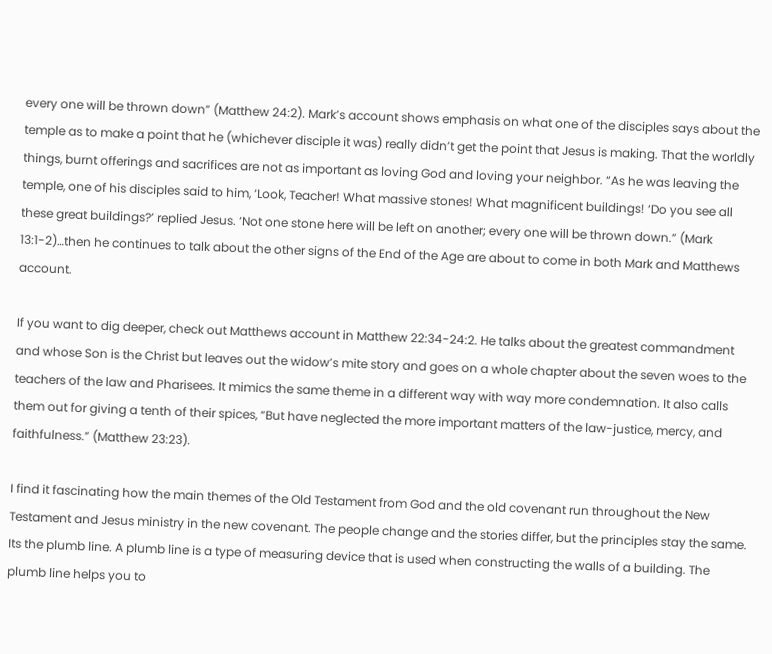every one will be thrown down” (Matthew 24:2). Mark’s account shows emphasis on what one of the disciples says about the temple as to make a point that he (whichever disciple it was) really didn’t get the point that Jesus is making. That the worldly things, burnt offerings and sacrifices are not as important as loving God and loving your neighbor. “As he was leaving the temple, one of his disciples said to him, ‘Look, Teacher! What massive stones! What magnificent buildings! ‘Do you see all these great buildings?’ replied Jesus. ‘Not one stone here will be left on another; every one will be thrown down.” (Mark 13:1-2)…then he continues to talk about the other signs of the End of the Age are about to come in both Mark and Matthews account.

If you want to dig deeper, check out Matthews account in Matthew 22:34-24:2. He talks about the greatest commandment and whose Son is the Christ but leaves out the widow’s mite story and goes on a whole chapter about the seven woes to the teachers of the law and Pharisees. It mimics the same theme in a different way with way more condemnation. It also calls them out for giving a tenth of their spices, “But have neglected the more important matters of the law-justice, mercy, and faithfulness.” (Matthew 23:23).

I find it fascinating how the main themes of the Old Testament from God and the old covenant run throughout the New Testament and Jesus ministry in the new covenant. The people change and the stories differ, but the principles stay the same. Its the plumb line. A plumb line is a type of measuring device that is used when constructing the walls of a building. The plumb line helps you to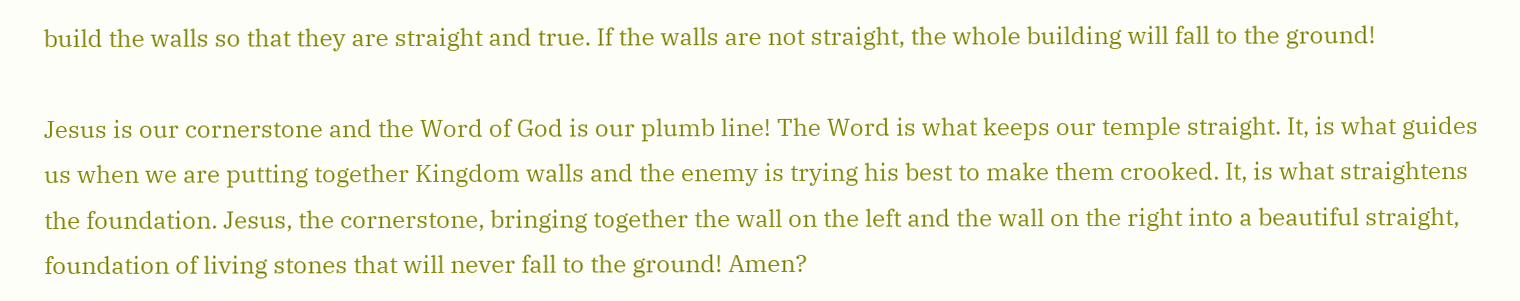build the walls so that they are straight and true. If the walls are not straight, the whole building will fall to the ground!

Jesus is our cornerstone and the Word of God is our plumb line! The Word is what keeps our temple straight. It, is what guides us when we are putting together Kingdom walls and the enemy is trying his best to make them crooked. It, is what straightens the foundation. Jesus, the cornerstone, bringing together the wall on the left and the wall on the right into a beautiful straight, foundation of living stones that will never fall to the ground! Amen?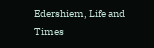Edershiem, Life and Times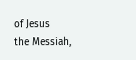of Jesus          the Messiah,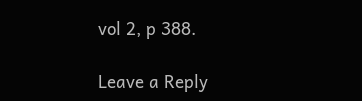vol 2, p 388.

Leave a Reply